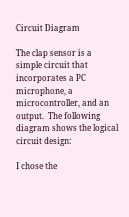Circuit Diagram

The clap sensor is a simple circuit that incorporates a PC microphone, a microcontroller, and an output.  The following diagram shows the logical circuit design:

I chose the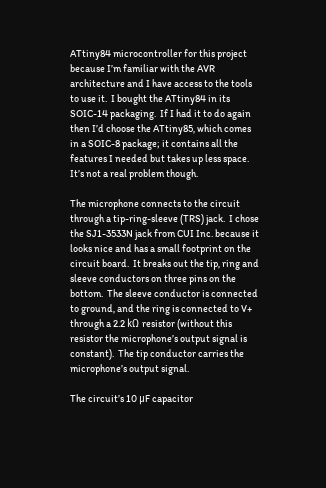ATtiny84 microcontroller for this project because I’m familiar with the AVR architecture and I have access to the tools to use it.  I bought the ATtiny84 in its SOIC-14 packaging.  If I had it to do again then I’d choose the ATtiny85, which comes in a SOIC-8 package; it contains all the features I needed but takes up less space.  It’s not a real problem though.

The microphone connects to the circuit through a tip-ring-sleeve (TRS) jack.  I chose the SJ1-3533N jack from CUI Inc. because it looks nice and has a small footprint on the circuit board.  It breaks out the tip, ring and sleeve conductors on three pins on the bottom.  The sleeve conductor is connected to ground, and the ring is connected to V+ through a 2.2 kΩ resistor (without this resistor the microphone’s output signal is constant).  The tip conductor carries the microphone’s output signal.

The circuit’s 10 μF capacitor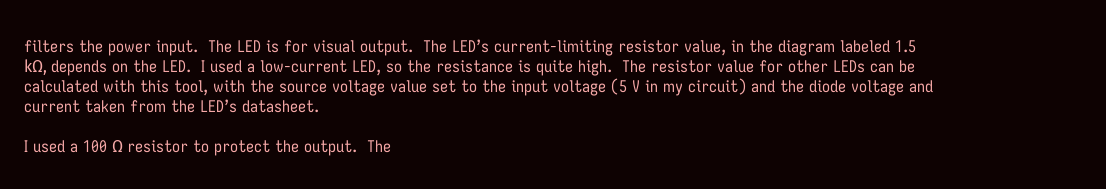filters the power input.  The LED is for visual output.  The LED’s current-limiting resistor value, in the diagram labeled 1.5 kΩ, depends on the LED.  I used a low-current LED, so the resistance is quite high.  The resistor value for other LEDs can be calculated with this tool, with the source voltage value set to the input voltage (5 V in my circuit) and the diode voltage and current taken from the LED’s datasheet.

I used a 100 Ω resistor to protect the output.  The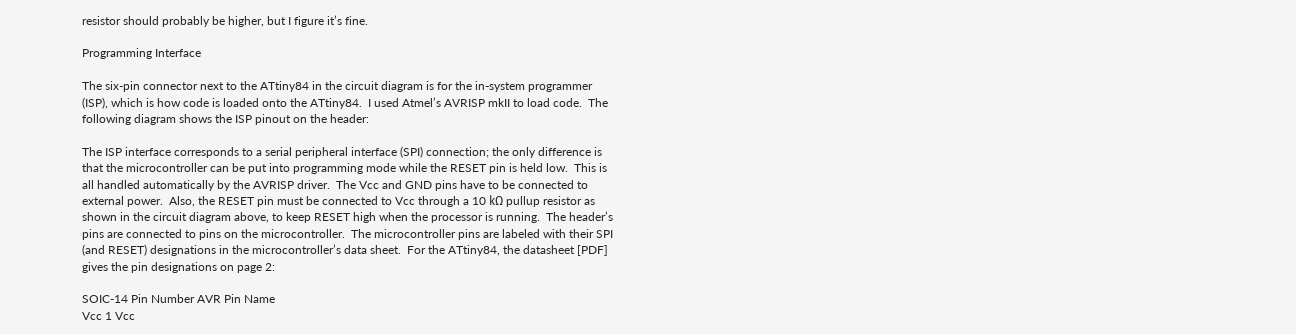resistor should probably be higher, but I figure it’s fine.

Programming Interface

The six-pin connector next to the ATtiny84 in the circuit diagram is for the in-system programmer (ISP), which is how code is loaded onto the ATtiny84.  I used Atmel’s AVRISP mkII to load code.  The following diagram shows the ISP pinout on the header:

The ISP interface corresponds to a serial peripheral interface (SPI) connection; the only difference is that the microcontroller can be put into programming mode while the RESET pin is held low.  This is all handled automatically by the AVRISP driver.  The Vcc and GND pins have to be connected to external power.  Also, the RESET pin must be connected to Vcc through a 10 kΩ pullup resistor as shown in the circuit diagram above, to keep RESET high when the processor is running.  The header’s pins are connected to pins on the microcontroller.  The microcontroller pins are labeled with their SPI (and RESET) designations in the microcontroller’s data sheet.  For the ATtiny84, the datasheet [PDF] gives the pin designations on page 2:

SOIC-14 Pin Number AVR Pin Name
Vcc 1 Vcc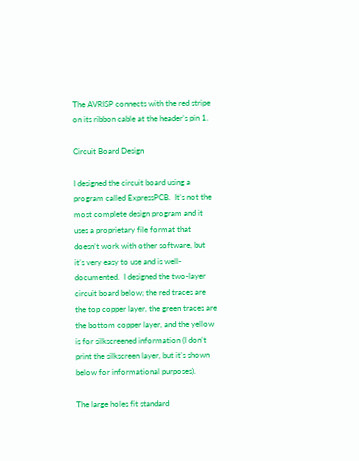The AVRISP connects with the red stripe on its ribbon cable at the header’s pin 1.

Circuit Board Design

I designed the circuit board using a program called ExpressPCB.  It’s not the most complete design program and it uses a proprietary file format that doesn’t work with other software, but it’s very easy to use and is well-documented.  I designed the two-layer circuit board below; the red traces are the top copper layer, the green traces are the bottom copper layer, and the yellow is for silkscreened information (I don’t print the silkscreen layer, but it’s shown below for informational purposes).

The large holes fit standard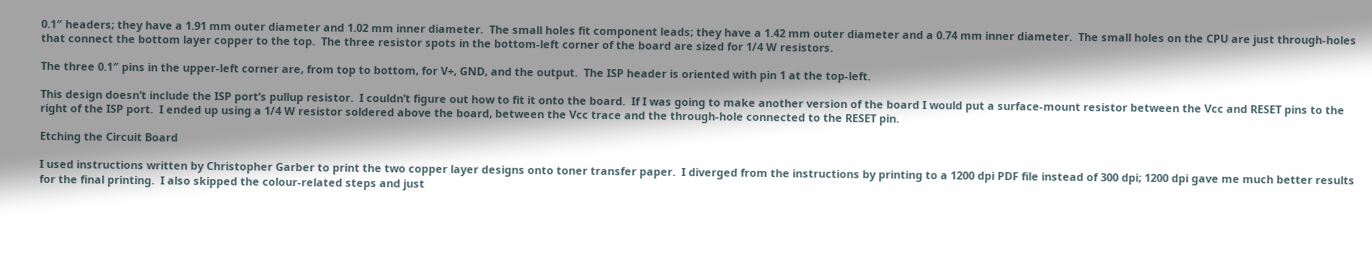0.1″ headers; they have a 1.91 mm outer diameter and 1.02 mm inner diameter.  The small holes fit component leads; they have a 1.42 mm outer diameter and a 0.74 mm inner diameter.  The small holes on the CPU are just through-holes that connect the bottom layer copper to the top.  The three resistor spots in the bottom-left corner of the board are sized for 1/4 W resistors.

The three 0.1″ pins in the upper-left corner are, from top to bottom, for V+, GND, and the output.  The ISP header is oriented with pin 1 at the top-left.

This design doesn’t include the ISP port’s pullup resistor.  I couldn’t figure out how to fit it onto the board.  If I was going to make another version of the board I would put a surface-mount resistor between the Vcc and RESET pins to the right of the ISP port.  I ended up using a 1/4 W resistor soldered above the board, between the Vcc trace and the through-hole connected to the RESET pin.

Etching the Circuit Board

I used instructions written by Christopher Garber to print the two copper layer designs onto toner transfer paper.  I diverged from the instructions by printing to a 1200 dpi PDF file instead of 300 dpi; 1200 dpi gave me much better results for the final printing.  I also skipped the colour-related steps and just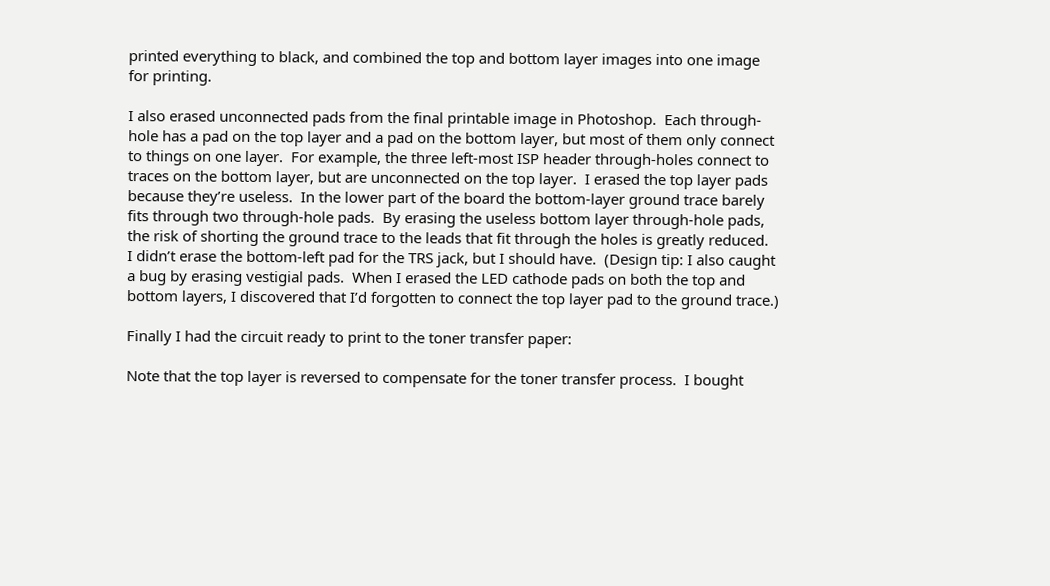printed everything to black, and combined the top and bottom layer images into one image for printing.

I also erased unconnected pads from the final printable image in Photoshop.  Each through-hole has a pad on the top layer and a pad on the bottom layer, but most of them only connect to things on one layer.  For example, the three left-most ISP header through-holes connect to traces on the bottom layer, but are unconnected on the top layer.  I erased the top layer pads because they’re useless.  In the lower part of the board the bottom-layer ground trace barely fits through two through-hole pads.  By erasing the useless bottom layer through-hole pads, the risk of shorting the ground trace to the leads that fit through the holes is greatly reduced.  I didn’t erase the bottom-left pad for the TRS jack, but I should have.  (Design tip: I also caught a bug by erasing vestigial pads.  When I erased the LED cathode pads on both the top and bottom layers, I discovered that I’d forgotten to connect the top layer pad to the ground trace.)

Finally I had the circuit ready to print to the toner transfer paper:

Note that the top layer is reversed to compensate for the toner transfer process.  I bought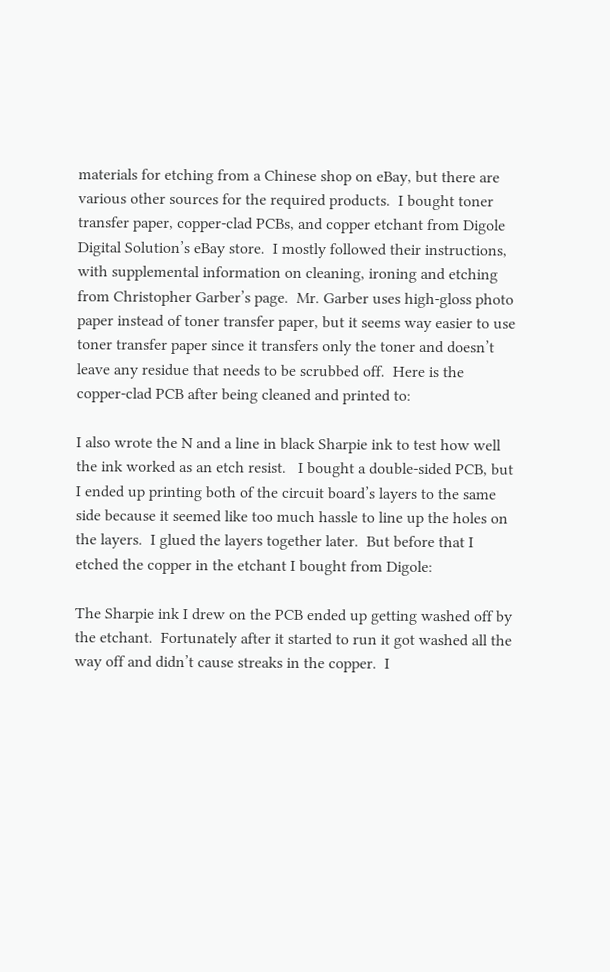materials for etching from a Chinese shop on eBay, but there are various other sources for the required products.  I bought toner transfer paper, copper-clad PCBs, and copper etchant from Digole Digital Solution’s eBay store.  I mostly followed their instructions, with supplemental information on cleaning, ironing and etching from Christopher Garber’s page.  Mr. Garber uses high-gloss photo paper instead of toner transfer paper, but it seems way easier to use toner transfer paper since it transfers only the toner and doesn’t leave any residue that needs to be scrubbed off.  Here is the copper-clad PCB after being cleaned and printed to:

I also wrote the N and a line in black Sharpie ink to test how well the ink worked as an etch resist.   I bought a double-sided PCB, but I ended up printing both of the circuit board’s layers to the same side because it seemed like too much hassle to line up the holes on the layers.  I glued the layers together later.  But before that I etched the copper in the etchant I bought from Digole:

The Sharpie ink I drew on the PCB ended up getting washed off by the etchant.  Fortunately after it started to run it got washed all the way off and didn’t cause streaks in the copper.  I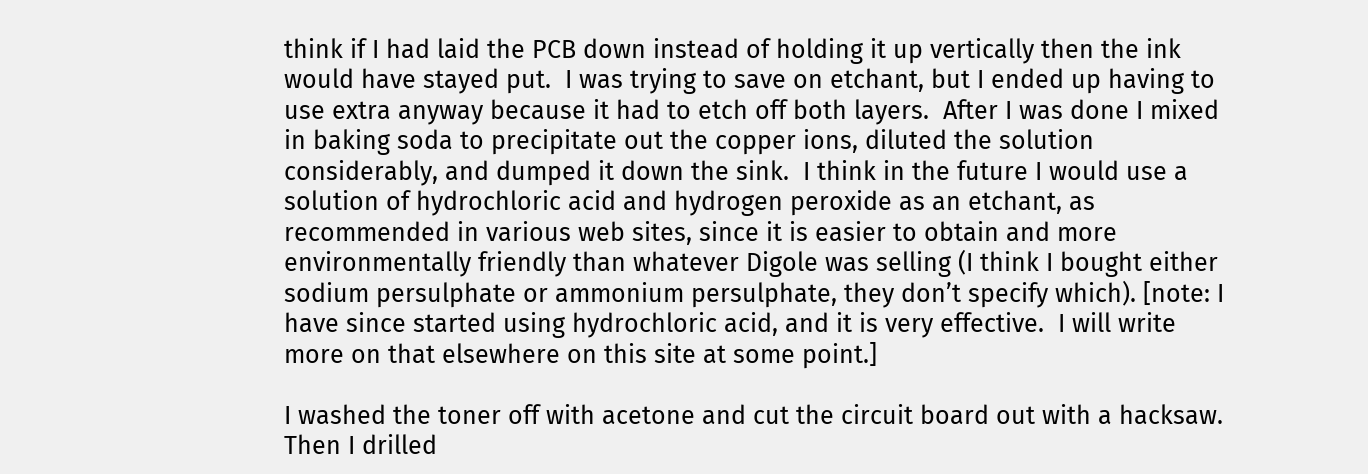think if I had laid the PCB down instead of holding it up vertically then the ink would have stayed put.  I was trying to save on etchant, but I ended up having to use extra anyway because it had to etch off both layers.  After I was done I mixed in baking soda to precipitate out the copper ions, diluted the solution considerably, and dumped it down the sink.  I think in the future I would use a solution of hydrochloric acid and hydrogen peroxide as an etchant, as recommended in various web sites, since it is easier to obtain and more environmentally friendly than whatever Digole was selling (I think I bought either sodium persulphate or ammonium persulphate, they don’t specify which). [note: I have since started using hydrochloric acid, and it is very effective.  I will write more on that elsewhere on this site at some point.]

I washed the toner off with acetone and cut the circuit board out with a hacksaw.  Then I drilled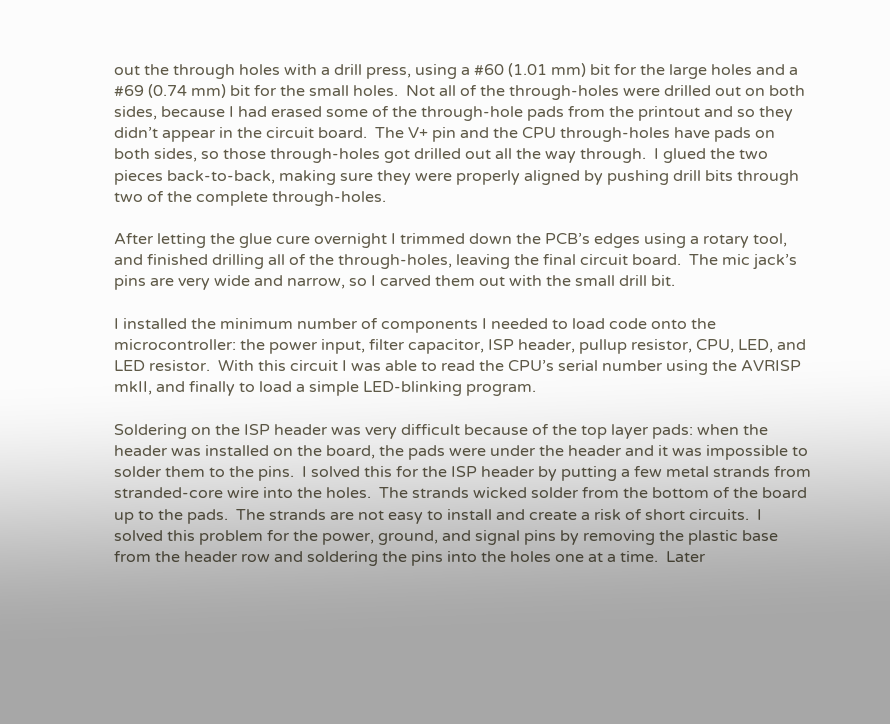out the through holes with a drill press, using a #60 (1.01 mm) bit for the large holes and a #69 (0.74 mm) bit for the small holes.  Not all of the through-holes were drilled out on both sides, because I had erased some of the through-hole pads from the printout and so they didn’t appear in the circuit board.  The V+ pin and the CPU through-holes have pads on both sides, so those through-holes got drilled out all the way through.  I glued the two pieces back-to-back, making sure they were properly aligned by pushing drill bits through two of the complete through-holes.

After letting the glue cure overnight I trimmed down the PCB’s edges using a rotary tool, and finished drilling all of the through-holes, leaving the final circuit board.  The mic jack’s pins are very wide and narrow, so I carved them out with the small drill bit.

I installed the minimum number of components I needed to load code onto the microcontroller: the power input, filter capacitor, ISP header, pullup resistor, CPU, LED, and LED resistor.  With this circuit I was able to read the CPU’s serial number using the AVRISP mkII, and finally to load a simple LED-blinking program.

Soldering on the ISP header was very difficult because of the top layer pads: when the header was installed on the board, the pads were under the header and it was impossible to solder them to the pins.  I solved this for the ISP header by putting a few metal strands from stranded-core wire into the holes.  The strands wicked solder from the bottom of the board up to the pads.  The strands are not easy to install and create a risk of short circuits.  I solved this problem for the power, ground, and signal pins by removing the plastic base from the header row and soldering the pins into the holes one at a time.  Later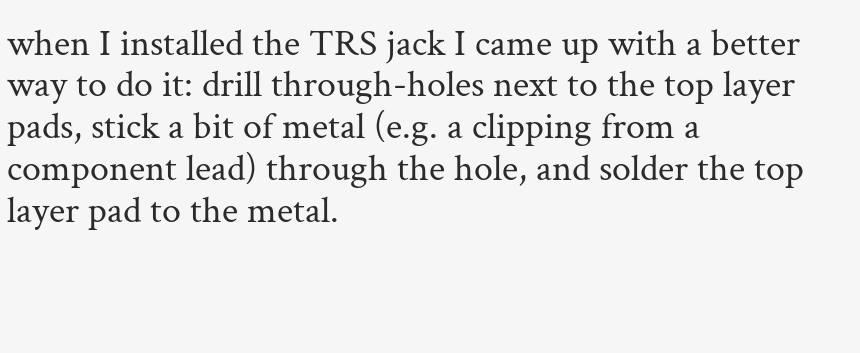when I installed the TRS jack I came up with a better way to do it: drill through-holes next to the top layer pads, stick a bit of metal (e.g. a clipping from a component lead) through the hole, and solder the top layer pad to the metal.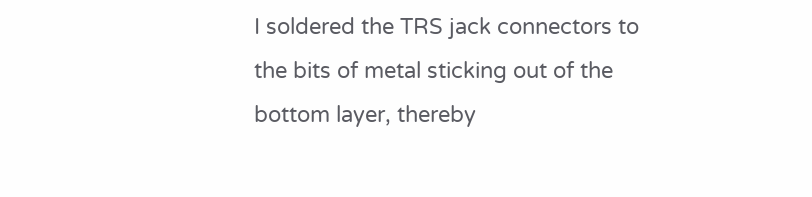I soldered the TRS jack connectors to the bits of metal sticking out of the bottom layer, thereby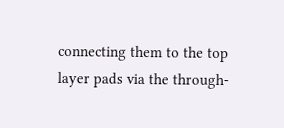connecting them to the top layer pads via the through-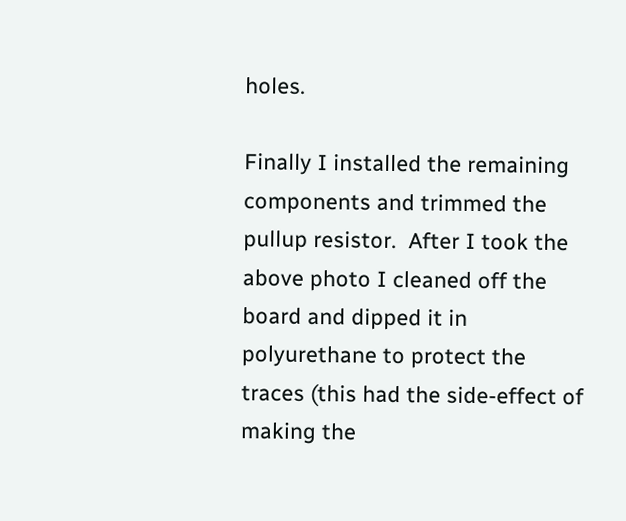holes.

Finally I installed the remaining components and trimmed the pullup resistor.  After I took the above photo I cleaned off the board and dipped it in polyurethane to protect the traces (this had the side-effect of making the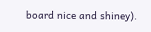board nice and shiney).